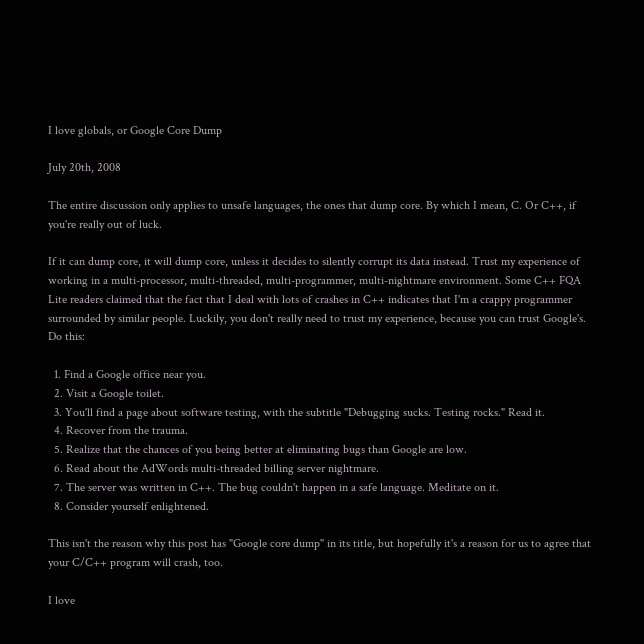I love globals, or Google Core Dump

July 20th, 2008

The entire discussion only applies to unsafe languages, the ones that dump core. By which I mean, C. Or C++, if you're really out of luck.

If it can dump core, it will dump core, unless it decides to silently corrupt its data instead. Trust my experience of working in a multi-processor, multi-threaded, multi-programmer, multi-nightmare environment. Some C++ FQA Lite readers claimed that the fact that I deal with lots of crashes in C++ indicates that I'm a crappy programmer surrounded by similar people. Luckily, you don't really need to trust my experience, because you can trust Google's. Do this:

  1. Find a Google office near you.
  2. Visit a Google toilet.
  3. You'll find a page about software testing, with the subtitle "Debugging sucks. Testing rocks." Read it.
  4. Recover from the trauma.
  5. Realize that the chances of you being better at eliminating bugs than Google are low.
  6. Read about the AdWords multi-threaded billing server nightmare.
  7. The server was written in C++. The bug couldn't happen in a safe language. Meditate on it.
  8. Consider yourself enlightened.

This isn't the reason why this post has "Google core dump" in its title, but hopefully it's a reason for us to agree that your C/C++ program will crash, too.

I love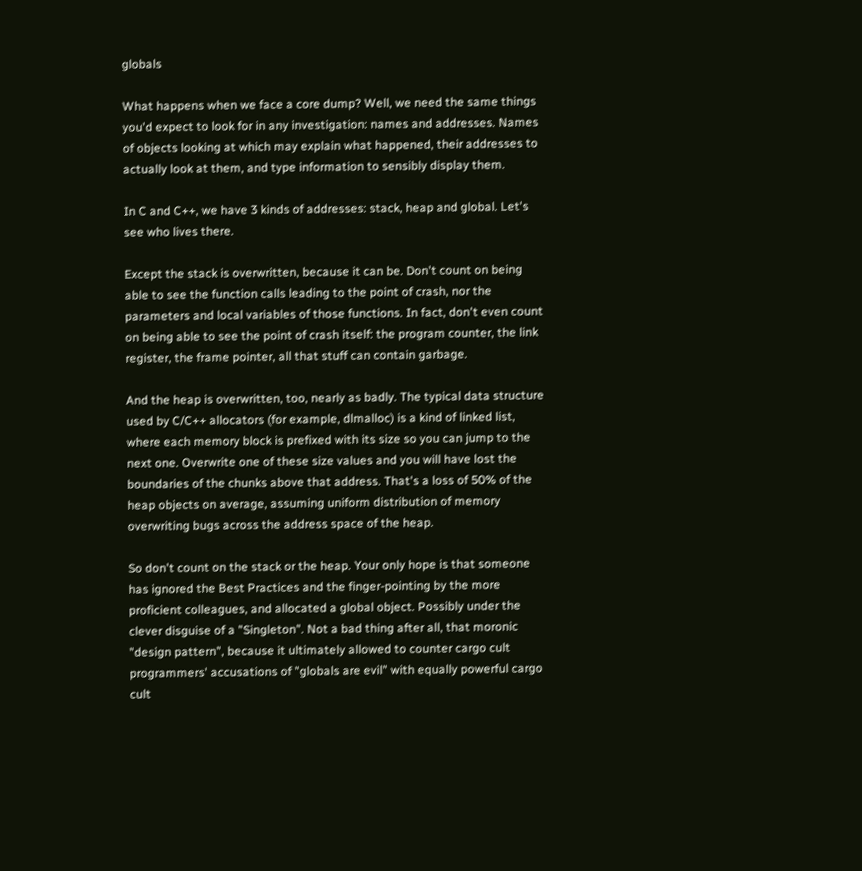globals

What happens when we face a core dump? Well, we need the same things you'd expect to look for in any investigation: names and addresses. Names of objects looking at which may explain what happened, their addresses to actually look at them, and type information to sensibly display them.

In C and C++, we have 3 kinds of addresses: stack, heap and global. Let's see who lives there.

Except the stack is overwritten, because it can be. Don't count on being able to see the function calls leading to the point of crash, nor the parameters and local variables of those functions. In fact, don't even count on being able to see the point of crash itself: the program counter, the link register, the frame pointer, all that stuff can contain garbage.

And the heap is overwritten, too, nearly as badly. The typical data structure used by C/C++ allocators (for example, dlmalloc) is a kind of linked list, where each memory block is prefixed with its size so you can jump to the next one. Overwrite one of these size values and you will have lost the boundaries of the chunks above that address. That's a loss of 50% of the heap objects on average, assuming uniform distribution of memory overwriting bugs across the address space of the heap.

So don't count on the stack or the heap. Your only hope is that someone has ignored the Best Practices and the finger-pointing by the more proficient colleagues, and allocated a global object. Possibly under the clever disguise of a "Singleton". Not a bad thing after all, that moronic "design pattern", because it ultimately allowed to counter cargo cult programmers' accusations of "globals are evil" with equally powerful cargo cult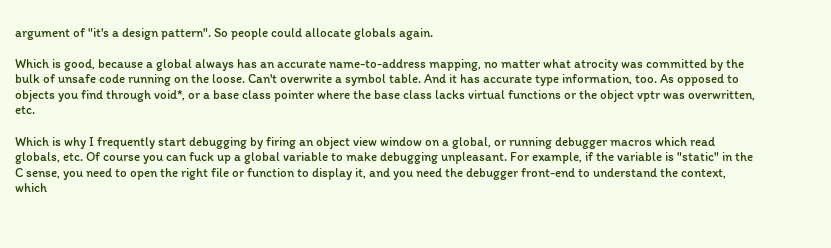argument of "it's a design pattern". So people could allocate globals again.

Which is good, because a global always has an accurate name-to-address mapping, no matter what atrocity was committed by the bulk of unsafe code running on the loose. Can't overwrite a symbol table. And it has accurate type information, too. As opposed to objects you find through void*, or a base class pointer where the base class lacks virtual functions or the object vptr was overwritten, etc.

Which is why I frequently start debugging by firing an object view window on a global, or running debugger macros which read globals, etc. Of course you can fuck up a global variable to make debugging unpleasant. For example, if the variable is "static" in the C sense, you need to open the right file or function to display it, and you need the debugger front-end to understand the context, which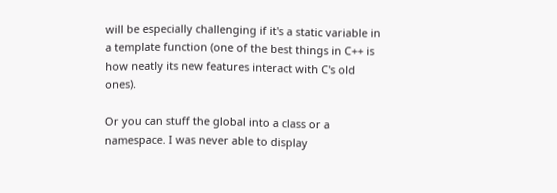will be especially challenging if it's a static variable in a template function (one of the best things in C++ is how neatly its new features interact with C's old ones).

Or you can stuff the global into a class or a namespace. I was never able to display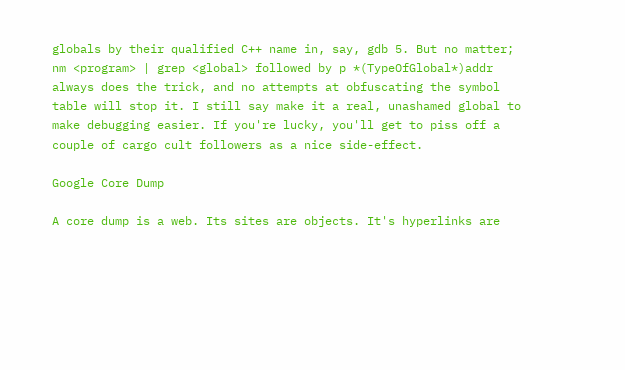globals by their qualified C++ name in, say, gdb 5. But no matter; nm <program> | grep <global> followed by p *(TypeOfGlobal*)addr always does the trick, and no attempts at obfuscating the symbol table will stop it. I still say make it a real, unashamed global to make debugging easier. If you're lucky, you'll get to piss off a couple of cargo cult followers as a nice side-effect.

Google Core Dump

A core dump is a web. Its sites are objects. It's hyperlinks are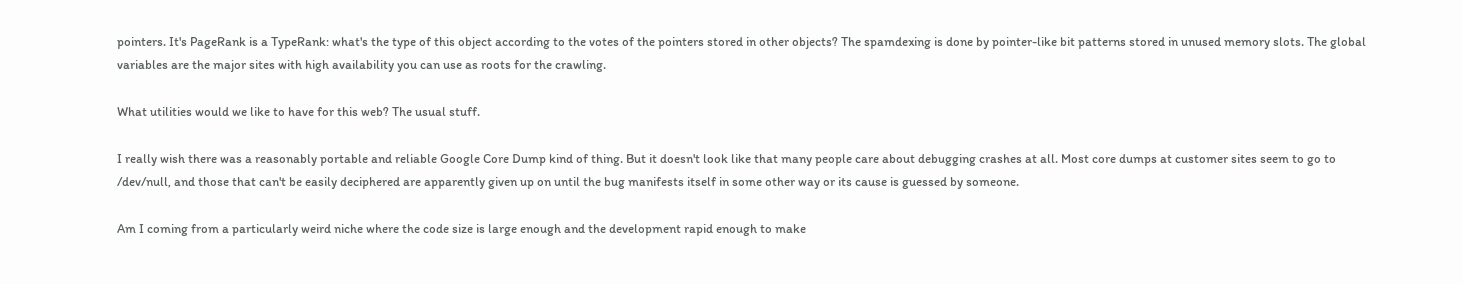pointers. It's PageRank is a TypeRank: what's the type of this object according to the votes of the pointers stored in other objects? The spamdexing is done by pointer-like bit patterns stored in unused memory slots. The global variables are the major sites with high availability you can use as roots for the crawling.

What utilities would we like to have for this web? The usual stuff.

I really wish there was a reasonably portable and reliable Google Core Dump kind of thing. But it doesn't look like that many people care about debugging crashes at all. Most core dumps at customer sites seem to go to /dev/null, and those that can't be easily deciphered are apparently given up on until the bug manifests itself in some other way or its cause is guessed by someone.

Am I coming from a particularly weird niche where the code size is large enough and the development rapid enough to make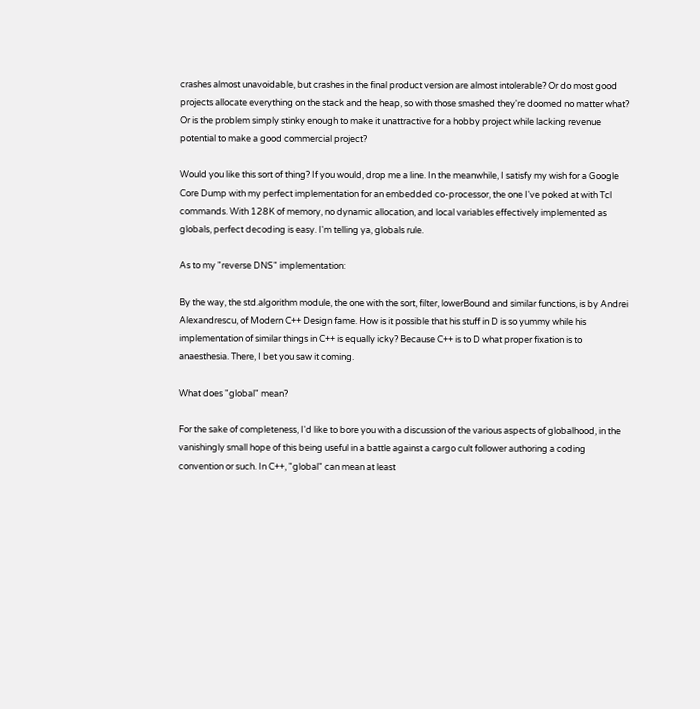crashes almost unavoidable, but crashes in the final product version are almost intolerable? Or do most good projects allocate everything on the stack and the heap, so with those smashed they're doomed no matter what? Or is the problem simply stinky enough to make it unattractive for a hobby project while lacking revenue potential to make a good commercial project?

Would you like this sort of thing? If you would, drop me a line. In the meanwhile, I satisfy my wish for a Google Core Dump with my perfect implementation for an embedded co-processor, the one I've poked at with Tcl commands. With 128K of memory, no dynamic allocation, and local variables effectively implemented as globals, perfect decoding is easy. I'm telling ya, globals rule.

As to my "reverse DNS" implementation:

By the way, the std.algorithm module, the one with the sort, filter, lowerBound and similar functions, is by Andrei Alexandrescu, of Modern C++ Design fame. How is it possible that his stuff in D is so yummy while his implementation of similar things in C++ is equally icky? Because C++ is to D what proper fixation is to anaesthesia. There, I bet you saw it coming.

What does "global" mean?

For the sake of completeness, I'd like to bore you with a discussion of the various aspects of globalhood, in the vanishingly small hope of this being useful in a battle against a cargo cult follower authoring a coding convention or such. In C++, "global" can mean at least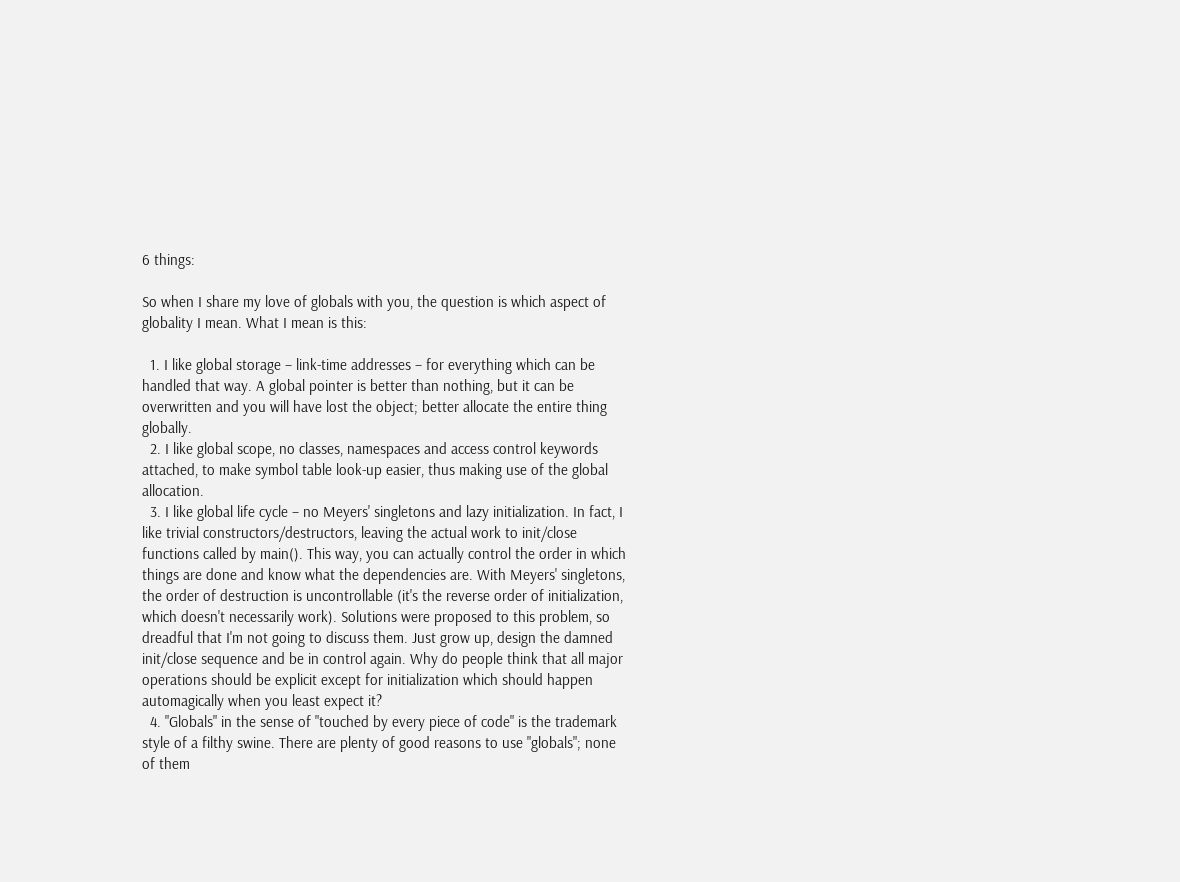6 things:

So when I share my love of globals with you, the question is which aspect of globality I mean. What I mean is this:

  1. I like global storage – link-time addresses – for everything which can be handled that way. A global pointer is better than nothing, but it can be overwritten and you will have lost the object; better allocate the entire thing globally.
  2. I like global scope, no classes, namespaces and access control keywords attached, to make symbol table look-up easier, thus making use of the global allocation.
  3. I like global life cycle – no Meyers' singletons and lazy initialization. In fact, I like trivial constructors/destructors, leaving the actual work to init/close functions called by main(). This way, you can actually control the order in which things are done and know what the dependencies are. With Meyers' singletons, the order of destruction is uncontrollable (it's the reverse order of initialization, which doesn't necessarily work). Solutions were proposed to this problem, so dreadful that I'm not going to discuss them. Just grow up, design the damned init/close sequence and be in control again. Why do people think that all major operations should be explicit except for initialization which should happen automagically when you least expect it?
  4. "Globals" in the sense of "touched by every piece of code" is the trademark style of a filthy swine. There are plenty of good reasons to use "globals"; none of them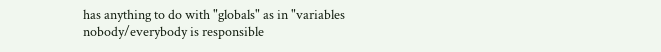has anything to do with "globals" as in "variables nobody/everybody is responsible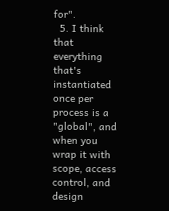for".
  5. I think that everything that's instantiated once per process is a "global", and when you wrap it with scope, access control, and design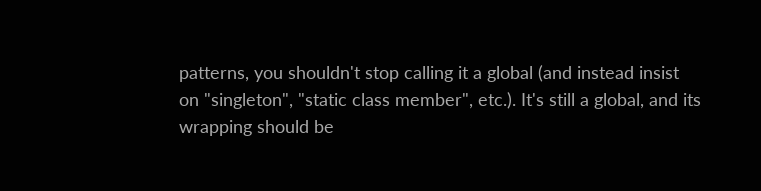patterns, you shouldn't stop calling it a global (and instead insist on "singleton", "static class member", etc.). It's still a global, and its wrapping should be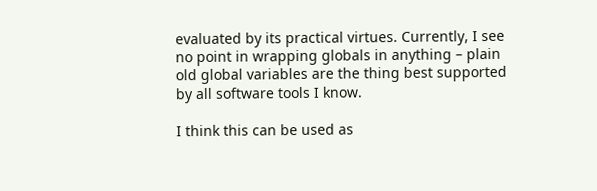evaluated by its practical virtues. Currently, I see no point in wrapping globals in anything – plain old global variables are the thing best supported by all software tools I know.

I think this can be used as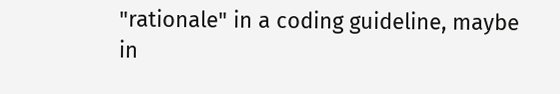"rationale" in a coding guideline, maybe in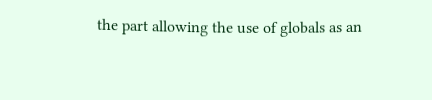the part allowing the use of globals as an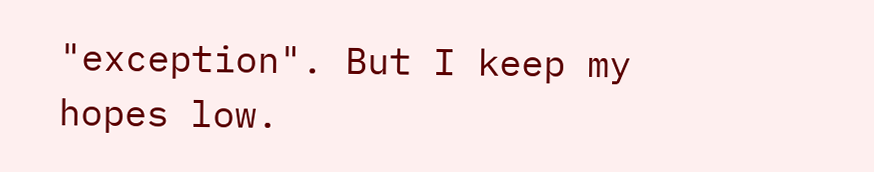"exception". But I keep my hopes low.